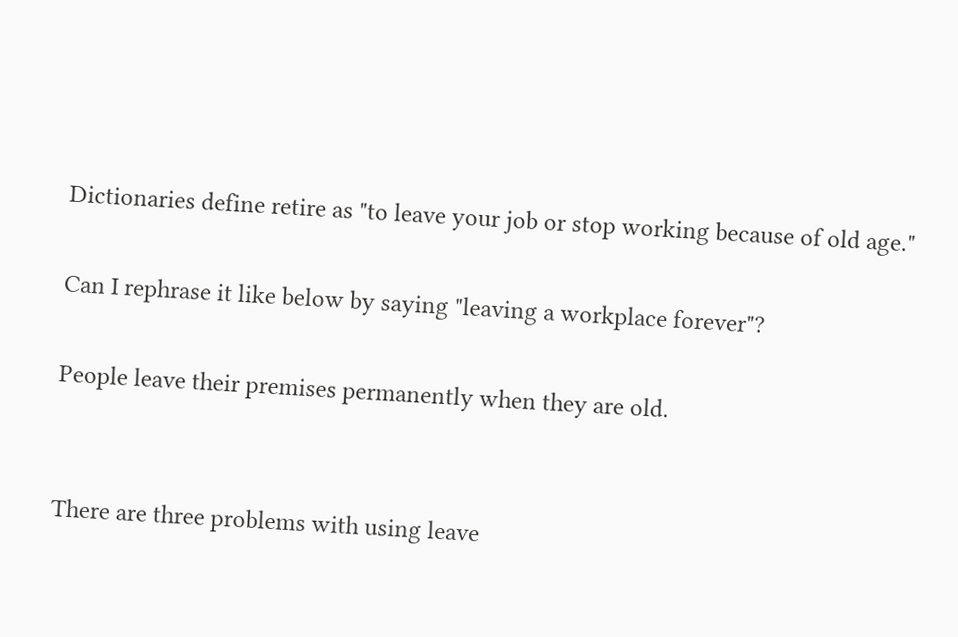Dictionaries define retire as "to leave your job or stop working because of old age."

Can I rephrase it like below by saying "leaving a workplace forever"?

People leave their premises permanently when they are old.


There are three problems with using leave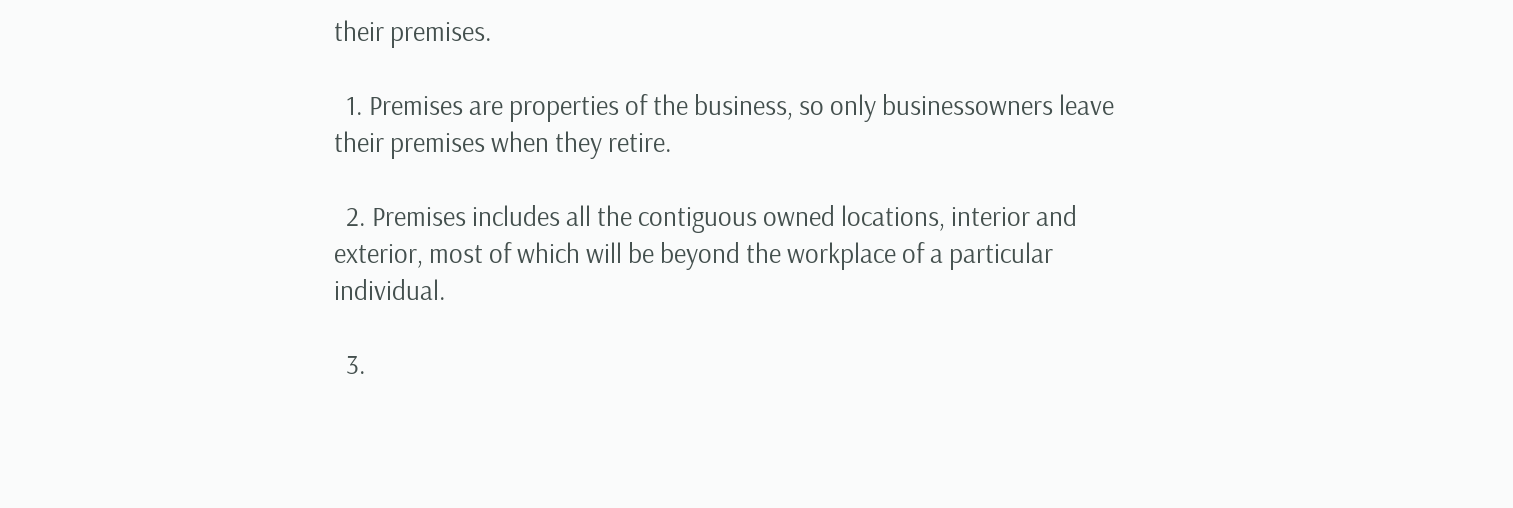their premises.

  1. Premises are properties of the business, so only businessowners leave their premises when they retire.

  2. Premises includes all the contiguous owned locations, interior and exterior, most of which will be beyond the workplace of a particular individual.

  3.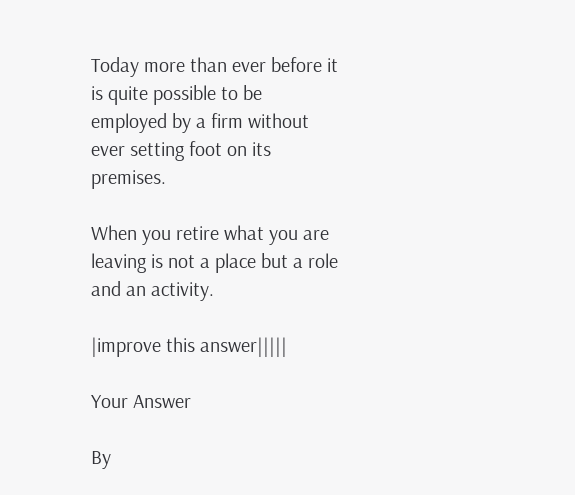Today more than ever before it is quite possible to be employed by a firm without ever setting foot on its premises.

When you retire what you are leaving is not a place but a role and an activity.

|improve this answer|||||

Your Answer

By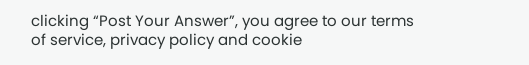clicking “Post Your Answer”, you agree to our terms of service, privacy policy and cookie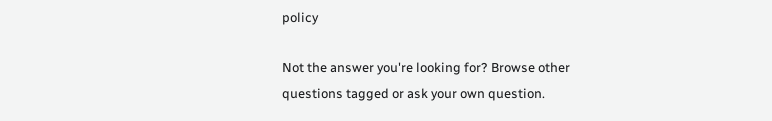policy

Not the answer you're looking for? Browse other questions tagged or ask your own question.